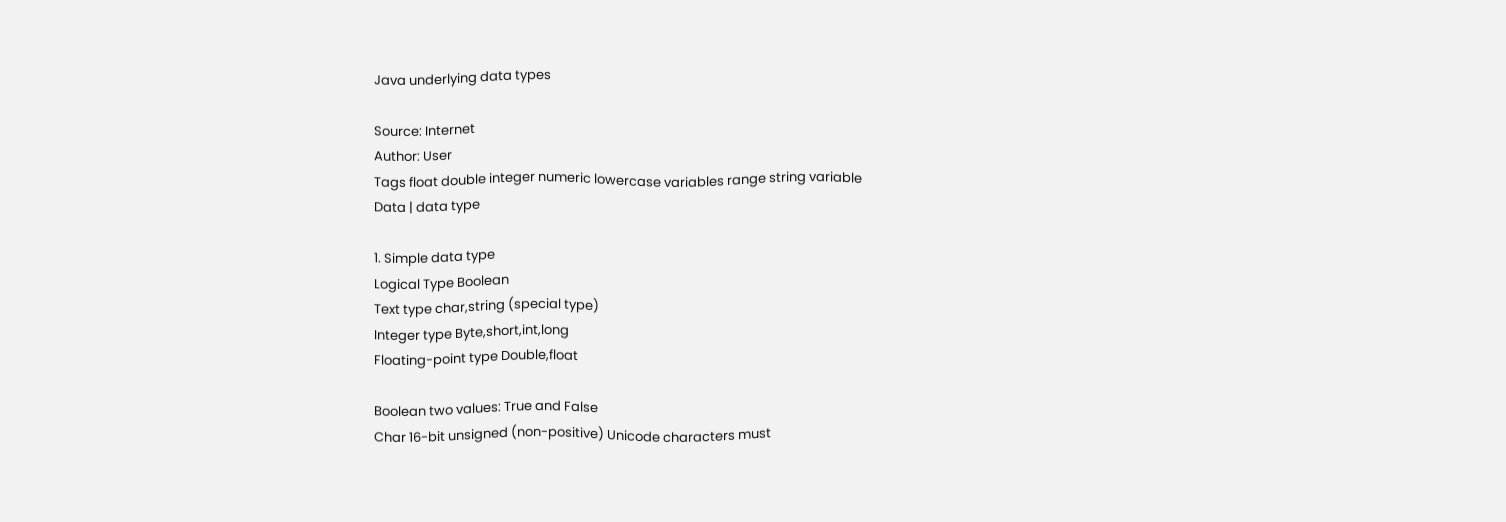Java underlying data types

Source: Internet
Author: User
Tags float double integer numeric lowercase variables range string variable
Data | data type

1. Simple data type
Logical Type Boolean
Text type char,string (special type)
Integer type Byte,short,int,long
Floating-point type Double,float

Boolean two values: True and False
Char 16-bit unsigned (non-positive) Unicode characters must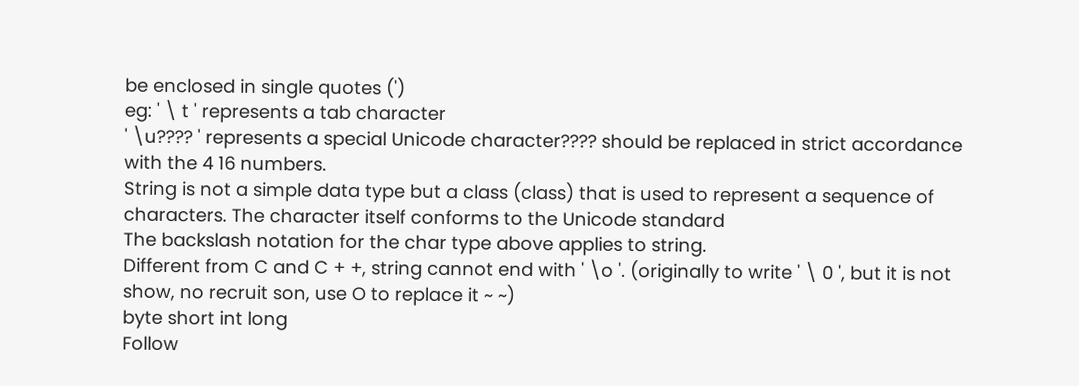be enclosed in single quotes (')
eg: ' \ t ' represents a tab character
' \u???? ' represents a special Unicode character???? should be replaced in strict accordance with the 4 16 numbers.
String is not a simple data type but a class (class) that is used to represent a sequence of characters. The character itself conforms to the Unicode standard
The backslash notation for the char type above applies to string.
Different from C and C + +, string cannot end with ' \o '. (originally to write ' \ 0 ', but it is not show, no recruit son, use O to replace it ~ ~)
byte short int long
Follow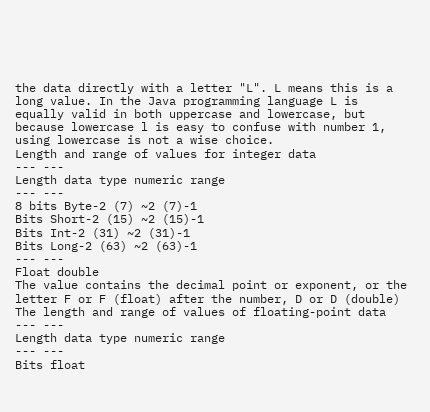the data directly with a letter "L". L means this is a long value. In the Java programming language L is equally valid in both uppercase and lowercase, but because lowercase l is easy to confuse with number 1, using lowercase is not a wise choice.
Length and range of values for integer data
--- ---
Length data type numeric range
--- ---
8 bits Byte-2 (7) ~2 (7)-1
Bits Short-2 (15) ~2 (15)-1
Bits Int-2 (31) ~2 (31)-1
Bits Long-2 (63) ~2 (63)-1
--- ---
Float double
The value contains the decimal point or exponent, or the letter F or F (float) after the number, D or D (double)
The length and range of values of floating-point data
--- ---
Length data type numeric range
--- ---
Bits float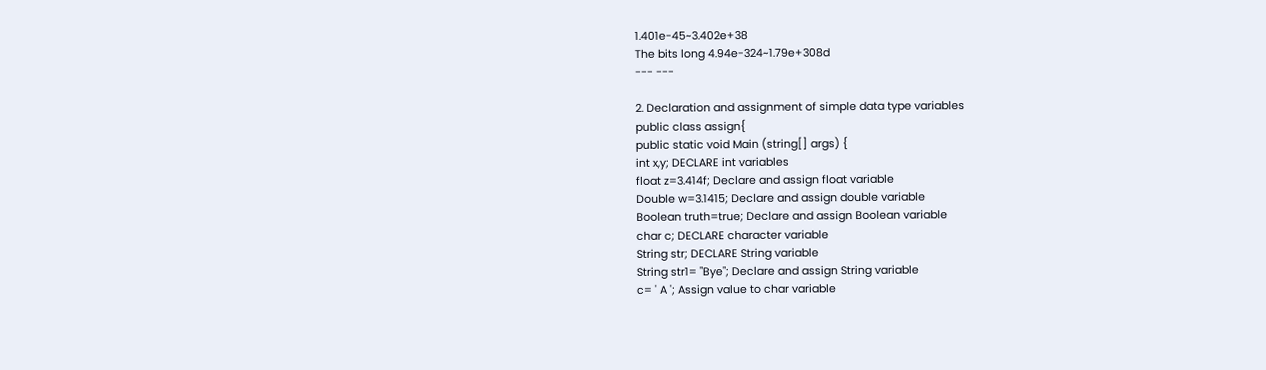1.401e-45~3.402e+38
The bits long 4.94e-324~1.79e+308d
--- ---

2. Declaration and assignment of simple data type variables
public class assign{
public static void Main (string[] args) {
int x,y; DECLARE int variables
float z=3.414f; Declare and assign float variable
Double w=3.1415; Declare and assign double variable
Boolean truth=true; Declare and assign Boolean variable
char c; DECLARE character variable
String str; DECLARE String variable
String str1= "Bye"; Declare and assign String variable
c= ' A '; Assign value to char variable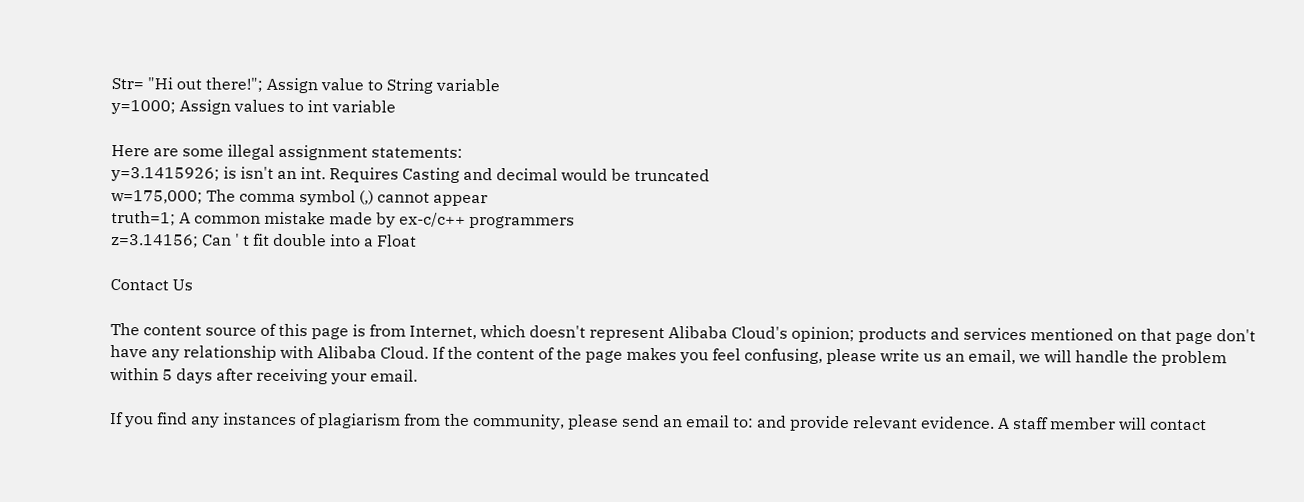Str= "Hi out there!"; Assign value to String variable
y=1000; Assign values to int variable

Here are some illegal assignment statements:
y=3.1415926; is isn't an int. Requires Casting and decimal would be truncated
w=175,000; The comma symbol (,) cannot appear
truth=1; A common mistake made by ex-c/c++ programmers
z=3.14156; Can ' t fit double into a Float

Contact Us

The content source of this page is from Internet, which doesn't represent Alibaba Cloud's opinion; products and services mentioned on that page don't have any relationship with Alibaba Cloud. If the content of the page makes you feel confusing, please write us an email, we will handle the problem within 5 days after receiving your email.

If you find any instances of plagiarism from the community, please send an email to: and provide relevant evidence. A staff member will contact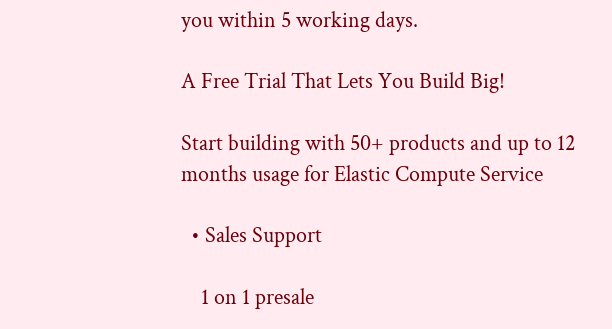you within 5 working days.

A Free Trial That Lets You Build Big!

Start building with 50+ products and up to 12 months usage for Elastic Compute Service

  • Sales Support

    1 on 1 presale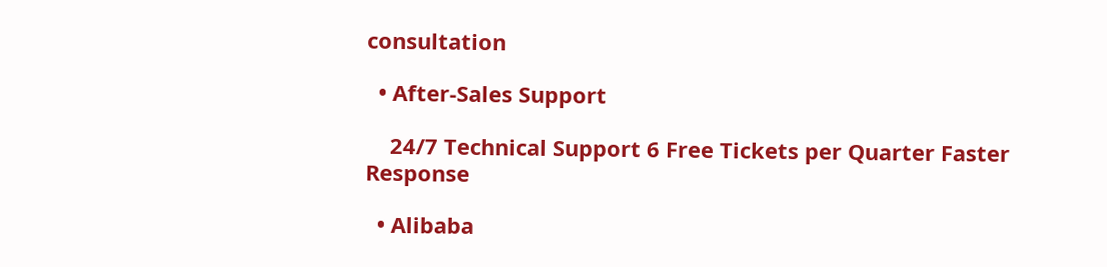consultation

  • After-Sales Support

    24/7 Technical Support 6 Free Tickets per Quarter Faster Response

  • Alibaba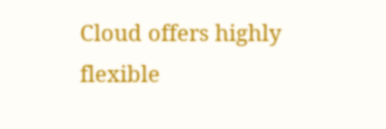Cloud offers highly flexible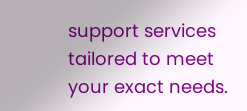support services tailored to meet your exact needs.